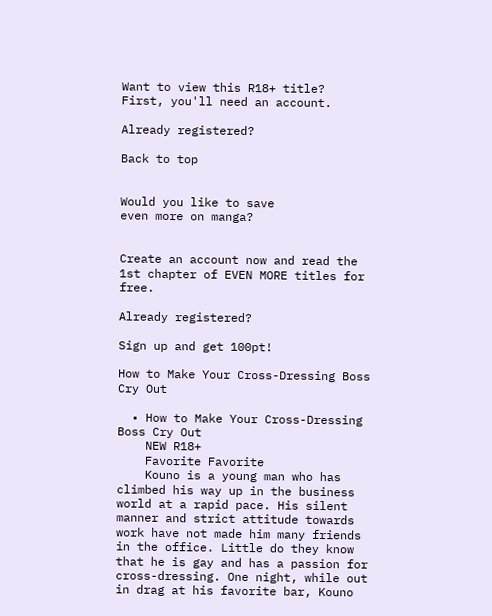Want to view this R18+ title?
First, you'll need an account.

Already registered?

Back to top


Would you like to save
even more on manga?


Create an account now and read the 1st chapter of EVEN MORE titles for free.

Already registered?

Sign up and get 100pt!

How to Make Your Cross-Dressing Boss Cry Out

  • How to Make Your Cross-Dressing Boss Cry Out
    NEW R18+
    Favorite Favorite
    Kouno is a young man who has climbed his way up in the business world at a rapid pace. His silent manner and strict attitude towards work have not made him many friends in the office. Little do they know that he is gay and has a passion for cross-dressing. One night, while out in drag at his favorite bar, Kouno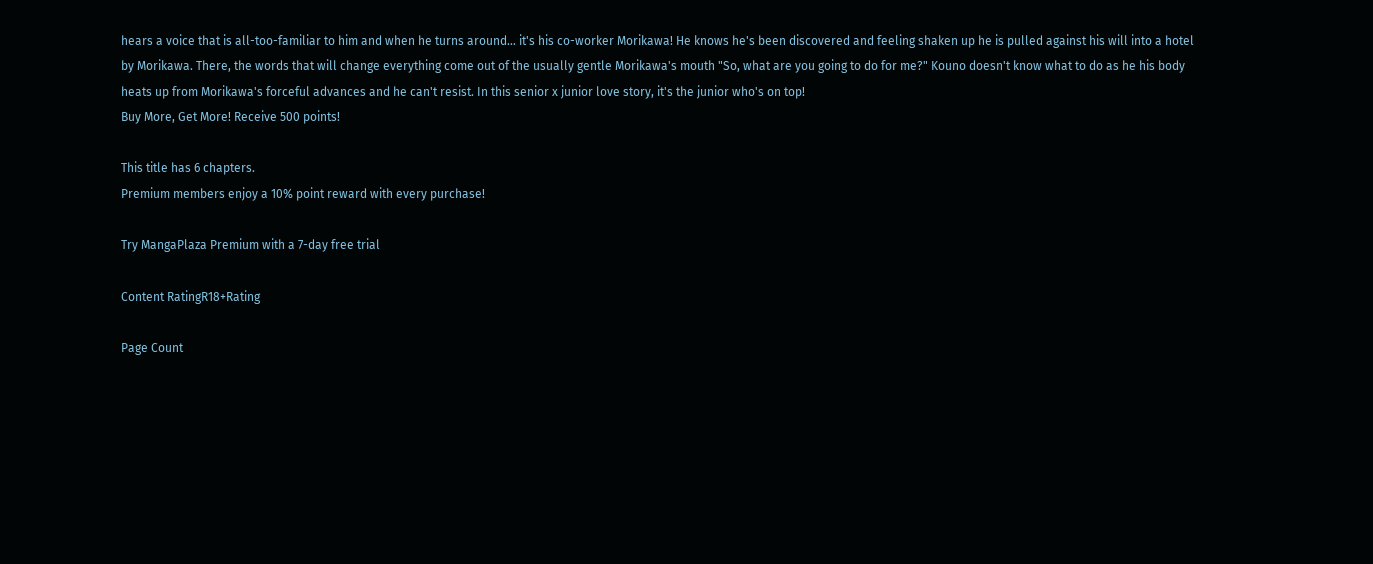hears a voice that is all-too-familiar to him and when he turns around... it's his co-worker Morikawa! He knows he's been discovered and feeling shaken up he is pulled against his will into a hotel by Morikawa. There, the words that will change everything come out of the usually gentle Morikawa's mouth "So, what are you going to do for me?" Kouno doesn't know what to do as he his body heats up from Morikawa's forceful advances and he can't resist. In this senior x junior love story, it's the junior who's on top!
Buy More, Get More! Receive 500 points!

This title has 6 chapters.
Premium members enjoy a 10% point reward with every purchase!

Try MangaPlaza Premium with a 7-day free trial

Content RatingR18+Rating

Page Count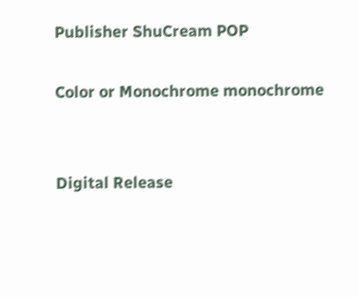Publisher ShuCream POP

Color or Monochrome monochrome


Digital Release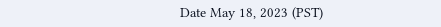Date May 18, 2023 (PST)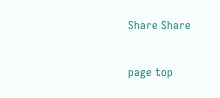Share Share

page top